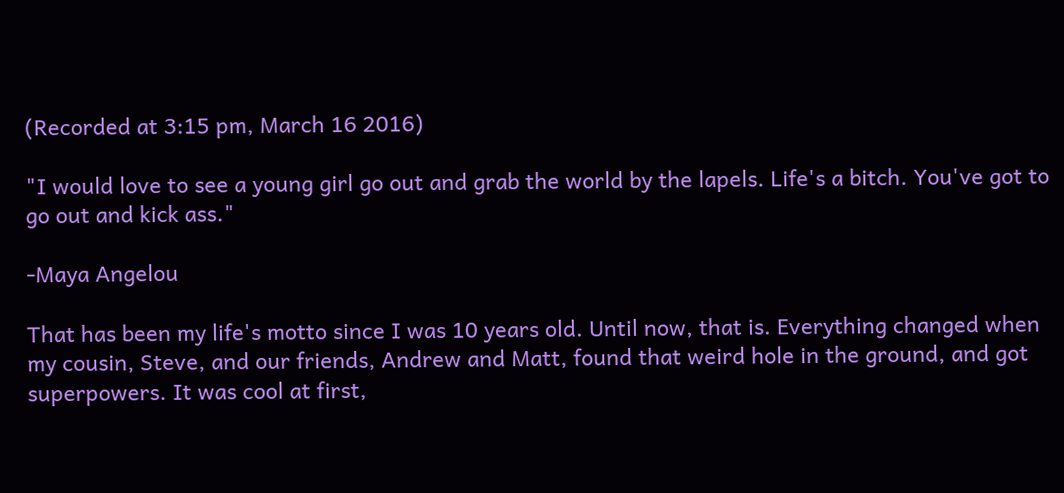(Recorded at 3:15 pm, March 16 2016)

"I would love to see a young girl go out and grab the world by the lapels. Life's a bitch. You've got to go out and kick ass."

-Maya Angelou

That has been my life's motto since I was 10 years old. Until now, that is. Everything changed when my cousin, Steve, and our friends, Andrew and Matt, found that weird hole in the ground, and got superpowers. It was cool at first,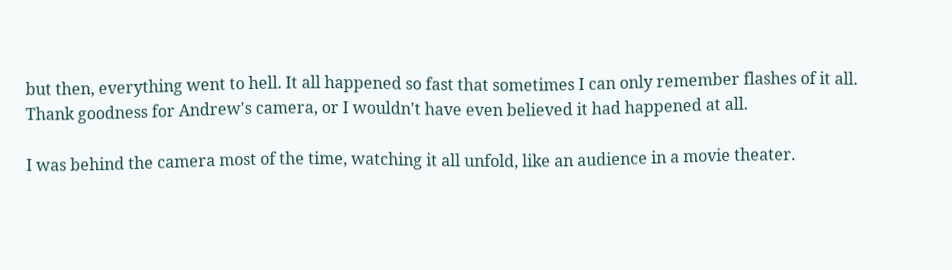but then, everything went to hell. It all happened so fast that sometimes I can only remember flashes of it all. Thank goodness for Andrew's camera, or I wouldn't have even believed it had happened at all.

I was behind the camera most of the time, watching it all unfold, like an audience in a movie theater.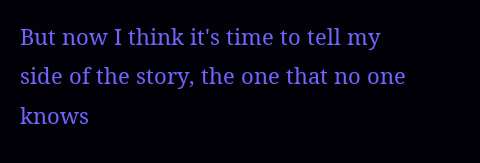But now I think it's time to tell my side of the story, the one that no one knows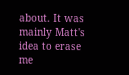about. It was mainly Matt's idea to erase me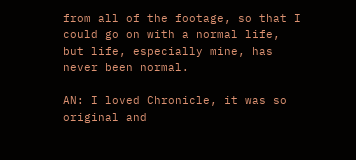from all of the footage, so that I could go on with a normal life, but life, especially mine, has never been normal.

AN: I loved Chronicle, it was so original and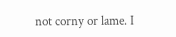not corny or lame. I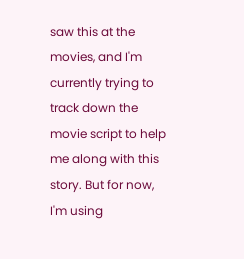saw this at the movies, and I'm currently trying to track down the movie script to help me along with this story. But for now, I'm using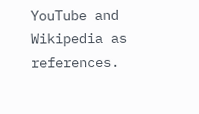YouTube and Wikipedia as references.